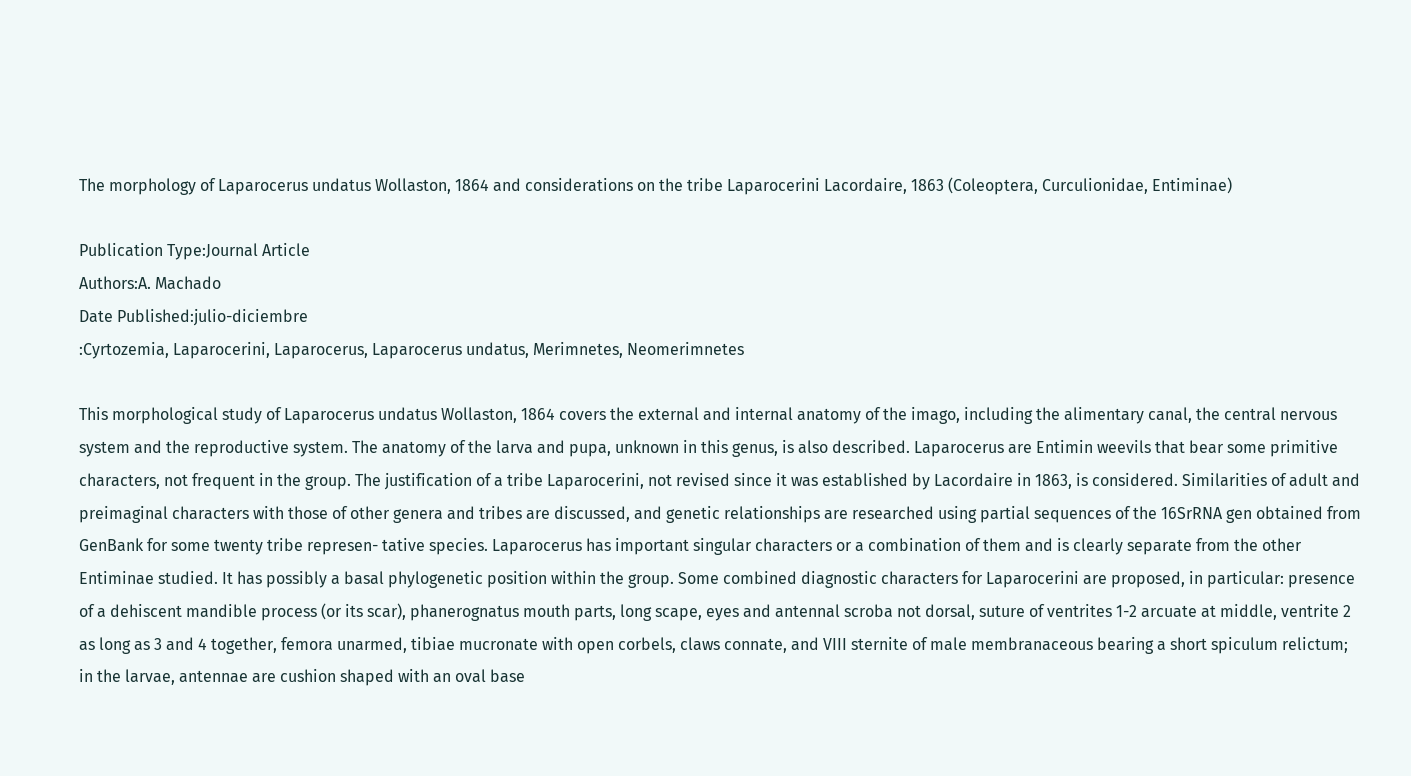The morphology of Laparocerus undatus Wollaston, 1864 and considerations on the tribe Laparocerini Lacordaire, 1863 (Coleoptera, Curculionidae, Entiminae)

Publication Type:Journal Article
Authors:A. Machado
Date Published:julio-diciembre
:Cyrtozemia, Laparocerini, Laparocerus, Laparocerus undatus, Merimnetes, Neomerimnetes

This morphological study of Laparocerus undatus Wollaston, 1864 covers the external and internal anatomy of the imago, including the alimentary canal, the central nervous system and the reproductive system. The anatomy of the larva and pupa, unknown in this genus, is also described. Laparocerus are Entimin weevils that bear some primitive characters, not frequent in the group. The justification of a tribe Laparocerini, not revised since it was established by Lacordaire in 1863, is considered. Similarities of adult and preimaginal characters with those of other genera and tribes are discussed, and genetic relationships are researched using partial sequences of the 16SrRNA gen obtained from GenBank for some twenty tribe represen- tative species. Laparocerus has important singular characters or a combination of them and is clearly separate from the other Entiminae studied. It has possibly a basal phylogenetic position within the group. Some combined diagnostic characters for Laparocerini are proposed, in particular: presence of a dehiscent mandible process (or its scar), phanerognatus mouth parts, long scape, eyes and antennal scroba not dorsal, suture of ventrites 1-2 arcuate at middle, ventrite 2 as long as 3 and 4 together, femora unarmed, tibiae mucronate with open corbels, claws connate, and VIII sternite of male membranaceous bearing a short spiculum relictum; in the larvae, antennae are cushion shaped with an oval base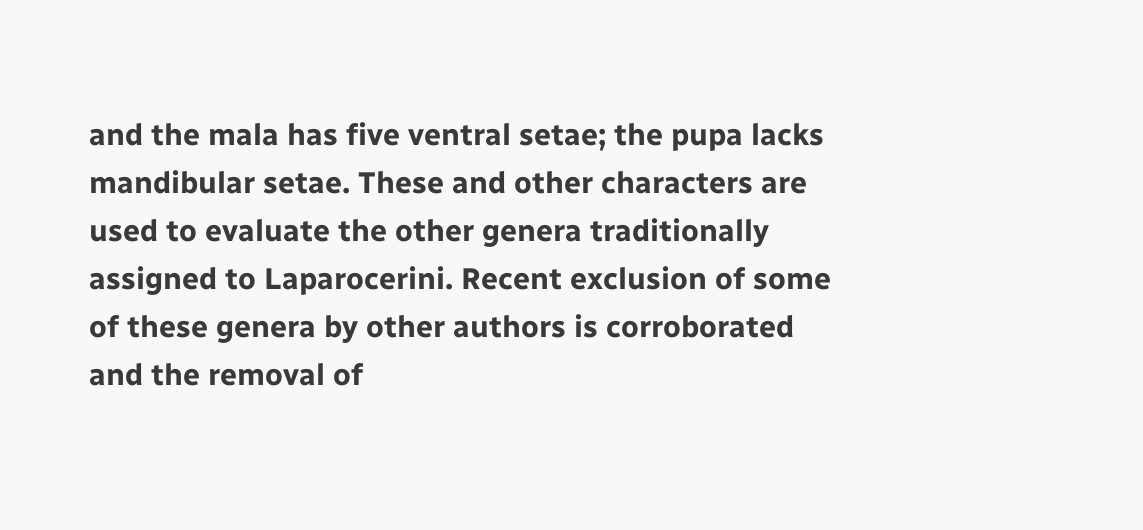and the mala has five ventral setae; the pupa lacks mandibular setae. These and other characters are used to evaluate the other genera traditionally assigned to Laparocerini. Recent exclusion of some of these genera by other authors is corroborated and the removal of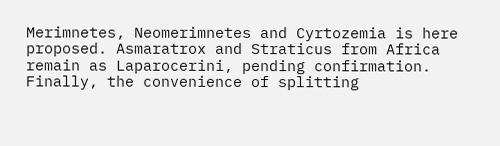Merimnetes, Neomerimnetes and Cyrtozemia is here proposed. Asmaratrox and Straticus from Africa remain as Laparocerini, pending confirmation. Finally, the convenience of splitting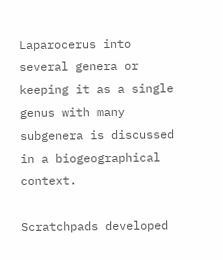Laparocerus into several genera or keeping it as a single genus with many subgenera is discussed in a biogeographical context.

Scratchpads developed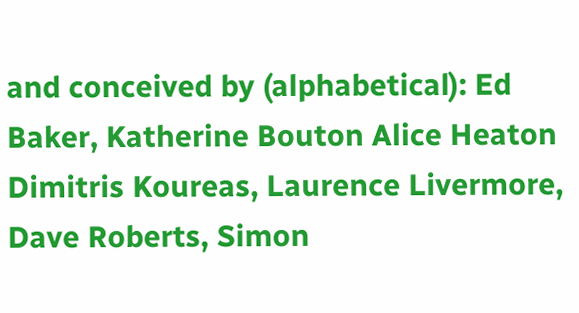and conceived by (alphabetical): Ed Baker, Katherine Bouton Alice Heaton Dimitris Koureas, Laurence Livermore, Dave Roberts, Simon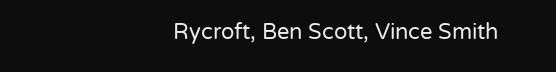Rycroft, Ben Scott, Vince Smith